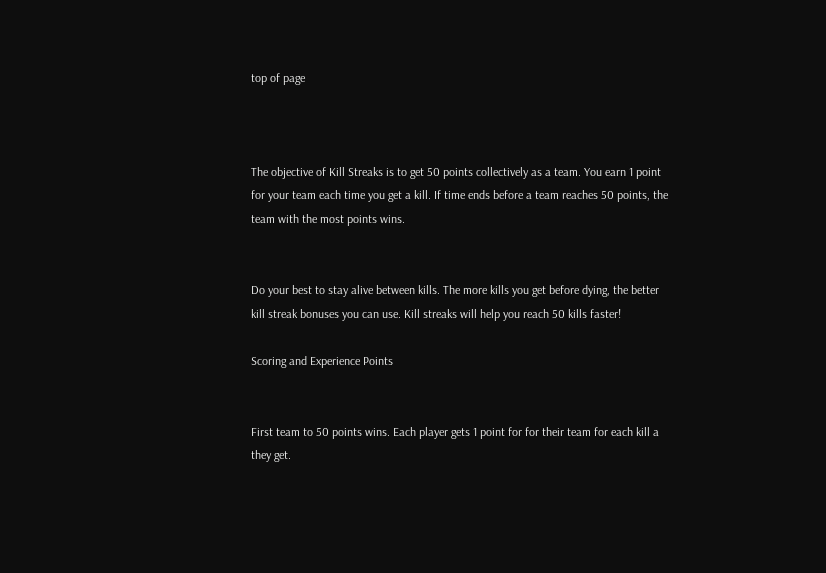top of page



The objective of Kill Streaks is to get 50 points collectively as a team. You earn 1 point for your team each time you get a kill. If time ends before a team reaches 50 points, the team with the most points wins.


Do your best to stay alive between kills. The more kills you get before dying, the better kill streak bonuses you can use. Kill streaks will help you reach 50 kills faster!

Scoring and Experience Points


First team to 50 points wins. Each player gets 1 point for for their team for each kill a they get.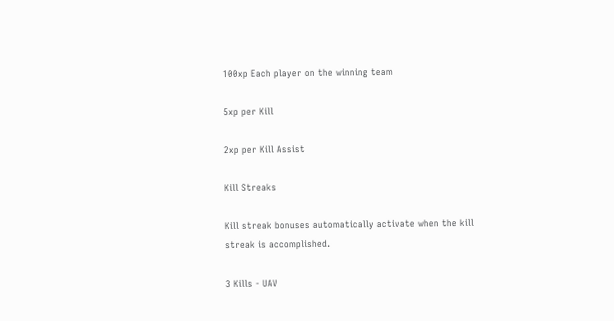100xp Each player on the winning team

5xp per Kill

2xp per Kill Assist

Kill Streaks

Kill streak bonuses automatically activate when the kill streak is accomplished.

3 Kills - UAV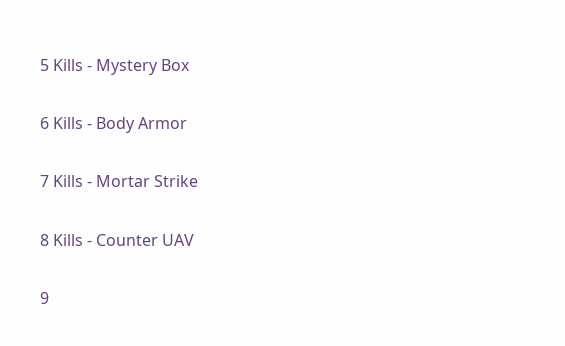5 Kills - Mystery Box

6 Kills - Body Armor

7 Kills - Mortar Strike

8 Kills - Counter UAV

9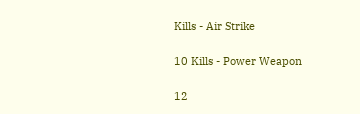Kills - Air Strike

10 Kills - Power Weapon

12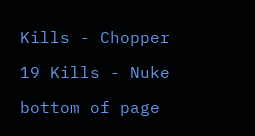Kills - Chopper

19 Kills - Nuke

bottom of page